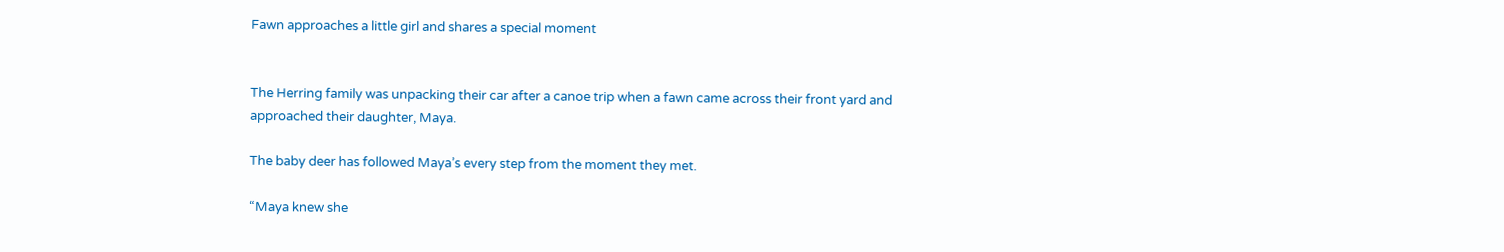Fawn approaches a little girl and shares a special moment


The Herring family was unpacking their car after a canoe trip when a fawn came across their front yard and approached their daughter, Maya.

The baby deer has followed Maya’s every step from the moment they met.

“Maya knew she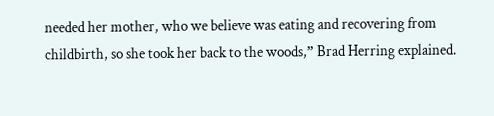needed her mother, who we believe was eating and recovering from childbirth, so she took her back to the woods,” Brad Herring explained.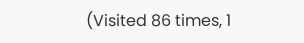(Visited 86 times, 1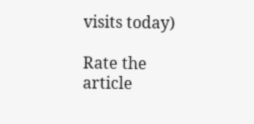visits today)

Rate the article